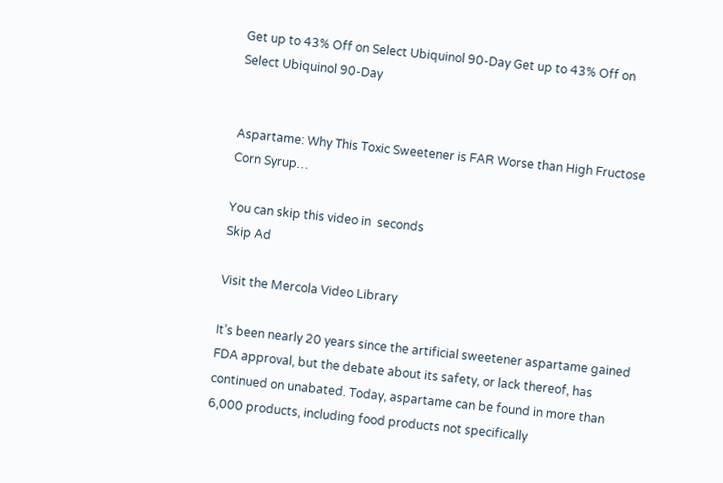Get up to 43% Off on Select Ubiquinol 90-Day Get up to 43% Off on Select Ubiquinol 90-Day


Aspartame: Why This Toxic Sweetener is FAR Worse than High Fructose Corn Syrup…

You can skip this video in  seconds
Skip Ad

Visit the Mercola Video Library

It’s been nearly 20 years since the artificial sweetener aspartame gained FDA approval, but the debate about its safety, or lack thereof, has continued on unabated. Today, aspartame can be found in more than 6,000 products, including food products not specifically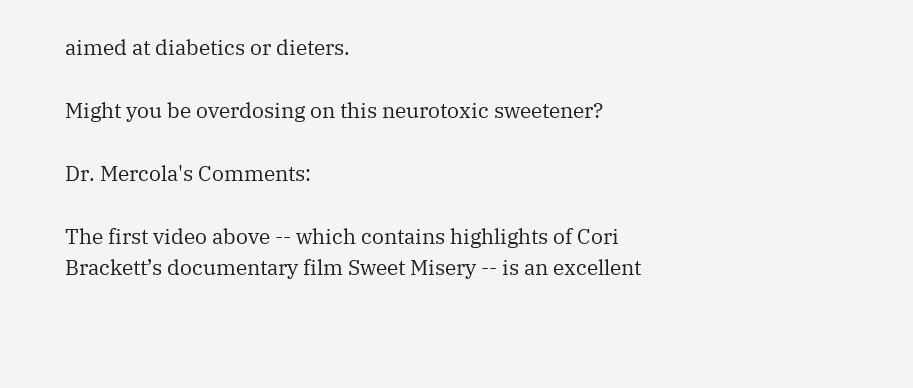aimed at diabetics or dieters.

Might you be overdosing on this neurotoxic sweetener?

Dr. Mercola's Comments:

The first video above -- which contains highlights of Cori Brackett’s documentary film Sweet Misery -- is an excellent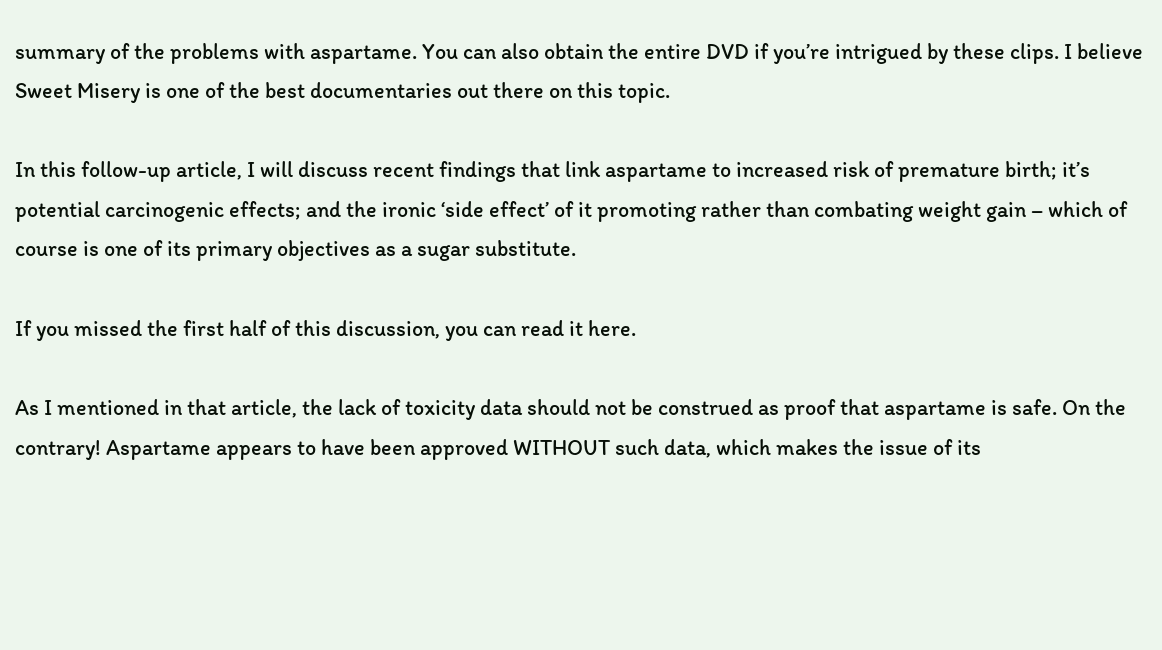summary of the problems with aspartame. You can also obtain the entire DVD if you’re intrigued by these clips. I believe Sweet Misery is one of the best documentaries out there on this topic.

In this follow-up article, I will discuss recent findings that link aspartame to increased risk of premature birth; it’s potential carcinogenic effects; and the ironic ‘side effect’ of it promoting rather than combating weight gain – which of course is one of its primary objectives as a sugar substitute.

If you missed the first half of this discussion, you can read it here.

As I mentioned in that article, the lack of toxicity data should not be construed as proof that aspartame is safe. On the contrary! Aspartame appears to have been approved WITHOUT such data, which makes the issue of its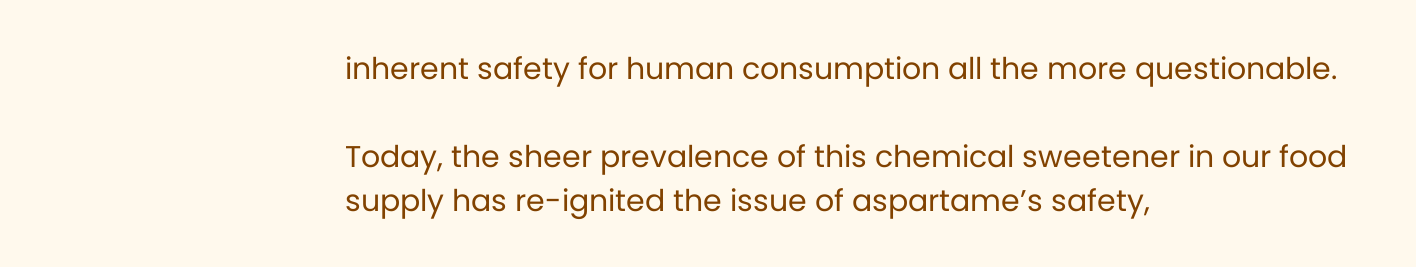inherent safety for human consumption all the more questionable.

Today, the sheer prevalence of this chemical sweetener in our food supply has re-ignited the issue of aspartame’s safety,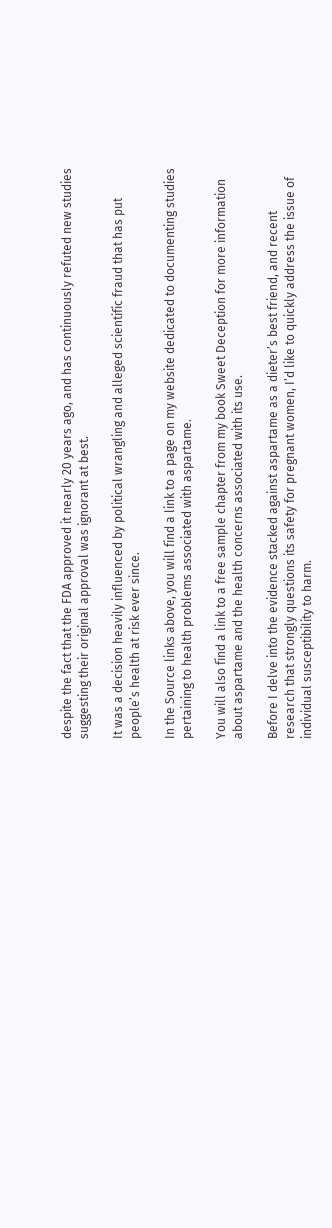despite the fact that the FDA approved it nearly 20 years ago, and has continuously refuted new studies suggesting their original approval was ignorant at best.

It was a decision heavily influenced by political wrangling and alleged scientific fraud that has put people’s health at risk ever since.

In the Source links above, you will find a link to a page on my website dedicated to documenting studies pertaining to health problems associated with aspartame.

You will also find a link to a free sample chapter from my book Sweet Deception for more information about aspartame and the health concerns associated with its use.

Before I delve into the evidence stacked against aspartame as a dieter’s best friend, and recent research that strongly questions its safety for pregnant women, I’d like to quickly address the issue of individual susceptibility to harm.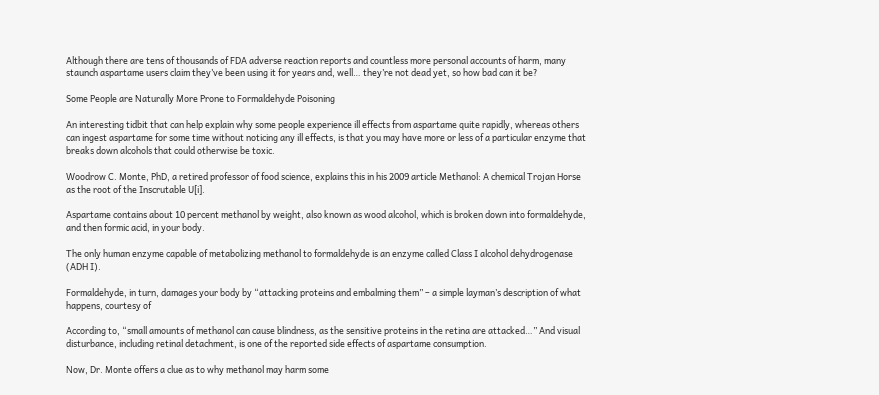Although there are tens of thousands of FDA adverse reaction reports and countless more personal accounts of harm, many staunch aspartame users claim they’ve been using it for years and, well… they’re not dead yet, so how bad can it be?

Some People are Naturally More Prone to Formaldehyde Poisoning

An interesting tidbit that can help explain why some people experience ill effects from aspartame quite rapidly, whereas others can ingest aspartame for some time without noticing any ill effects, is that you may have more or less of a particular enzyme that breaks down alcohols that could otherwise be toxic.

Woodrow C. Monte, PhD, a retired professor of food science, explains this in his 2009 article Methanol: A chemical Trojan Horse as the root of the Inscrutable U[i].

Aspartame contains about 10 percent methanol by weight, also known as wood alcohol, which is broken down into formaldehyde, and then formic acid, in your body.

The only human enzyme capable of metabolizing methanol to formaldehyde is an enzyme called Class I alcohol dehydrogenase (ADH I).

Formaldehyde, in turn, damages your body by “attacking proteins and embalming them” – a simple layman’s description of what happens, courtesy of

According to, “small amounts of methanol can cause blindness, as the sensitive proteins in the retina are attacked…” And visual disturbance, including retinal detachment, is one of the reported side effects of aspartame consumption.

Now, Dr. Monte offers a clue as to why methanol may harm some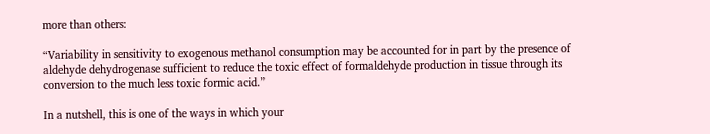more than others:

“Variability in sensitivity to exogenous methanol consumption may be accounted for in part by the presence of aldehyde dehydrogenase sufficient to reduce the toxic effect of formaldehyde production in tissue through its conversion to the much less toxic formic acid.”

In a nutshell, this is one of the ways in which your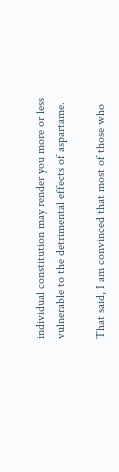individual constitution may render you more or less vulnerable to the detrimental effects of aspartame.

That said, I am convinced that most of those who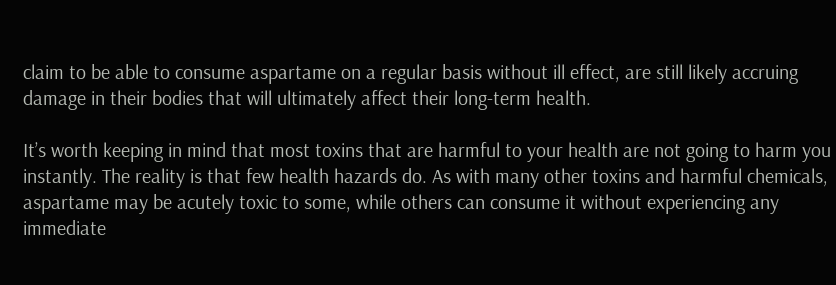claim to be able to consume aspartame on a regular basis without ill effect, are still likely accruing damage in their bodies that will ultimately affect their long-term health.

It’s worth keeping in mind that most toxins that are harmful to your health are not going to harm you instantly. The reality is that few health hazards do. As with many other toxins and harmful chemicals, aspartame may be acutely toxic to some, while others can consume it without experiencing any immediate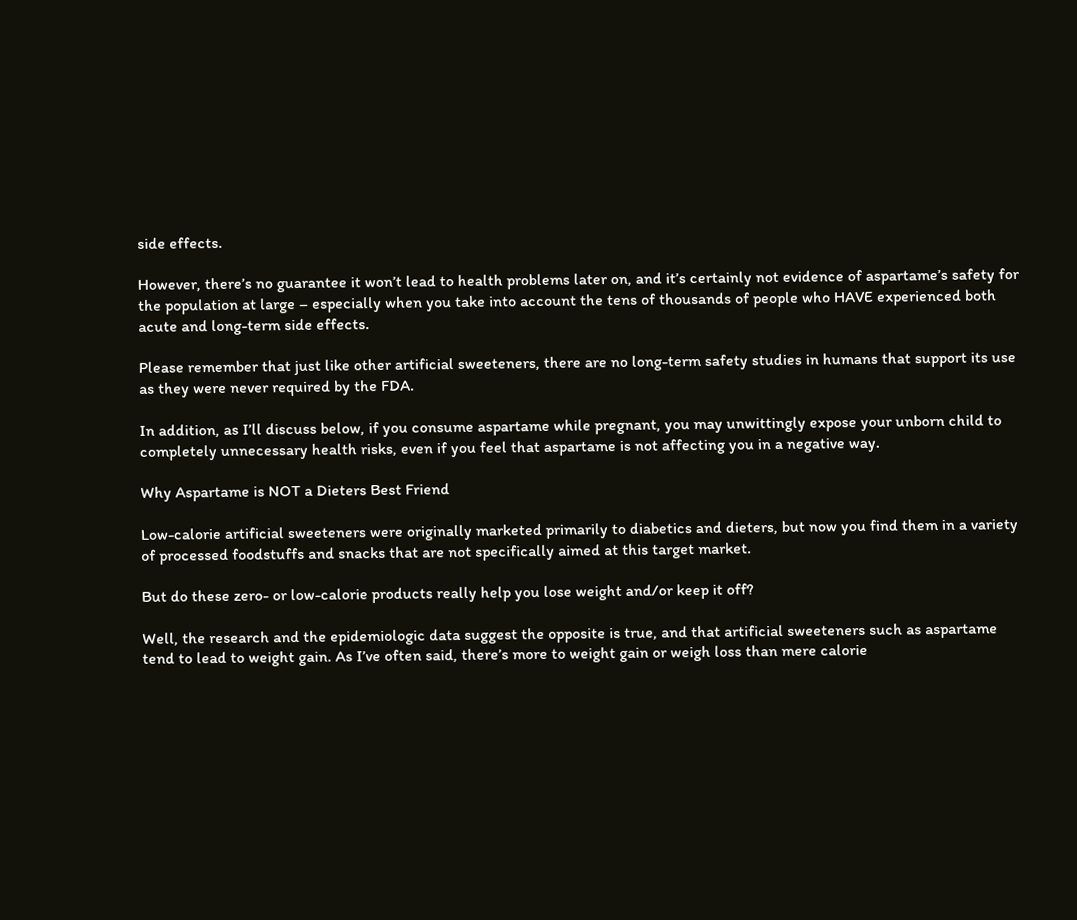side effects.

However, there’s no guarantee it won’t lead to health problems later on, and it’s certainly not evidence of aspartame’s safety for the population at large – especially when you take into account the tens of thousands of people who HAVE experienced both acute and long-term side effects.

Please remember that just like other artificial sweeteners, there are no long-term safety studies in humans that support its use as they were never required by the FDA.

In addition, as I’ll discuss below, if you consume aspartame while pregnant, you may unwittingly expose your unborn child to completely unnecessary health risks, even if you feel that aspartame is not affecting you in a negative way.

Why Aspartame is NOT a Dieters Best Friend

Low-calorie artificial sweeteners were originally marketed primarily to diabetics and dieters, but now you find them in a variety of processed foodstuffs and snacks that are not specifically aimed at this target market.

But do these zero- or low-calorie products really help you lose weight and/or keep it off?

Well, the research and the epidemiologic data suggest the opposite is true, and that artificial sweeteners such as aspartame tend to lead to weight gain. As I’ve often said, there’s more to weight gain or weigh loss than mere calorie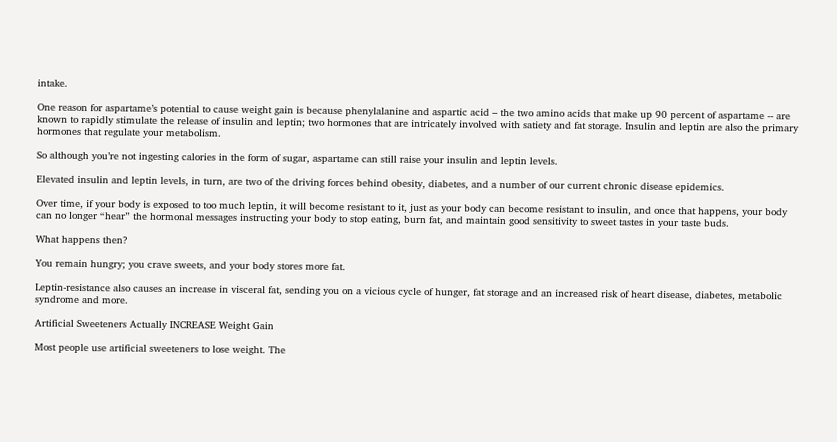intake.

One reason for aspartame’s potential to cause weight gain is because phenylalanine and aspartic acid – the two amino acids that make up 90 percent of aspartame -- are known to rapidly stimulate the release of insulin and leptin; two hormones that are intricately involved with satiety and fat storage. Insulin and leptin are also the primary hormones that regulate your metabolism.

So although you’re not ingesting calories in the form of sugar, aspartame can still raise your insulin and leptin levels.

Elevated insulin and leptin levels, in turn, are two of the driving forces behind obesity, diabetes, and a number of our current chronic disease epidemics.

Over time, if your body is exposed to too much leptin, it will become resistant to it, just as your body can become resistant to insulin, and once that happens, your body can no longer “hear” the hormonal messages instructing your body to stop eating, burn fat, and maintain good sensitivity to sweet tastes in your taste buds.

What happens then?

You remain hungry; you crave sweets, and your body stores more fat.

Leptin-resistance also causes an increase in visceral fat, sending you on a vicious cycle of hunger, fat storage and an increased risk of heart disease, diabetes, metabolic syndrome and more.

Artificial Sweeteners Actually INCREASE Weight Gain

Most people use artificial sweeteners to lose weight. The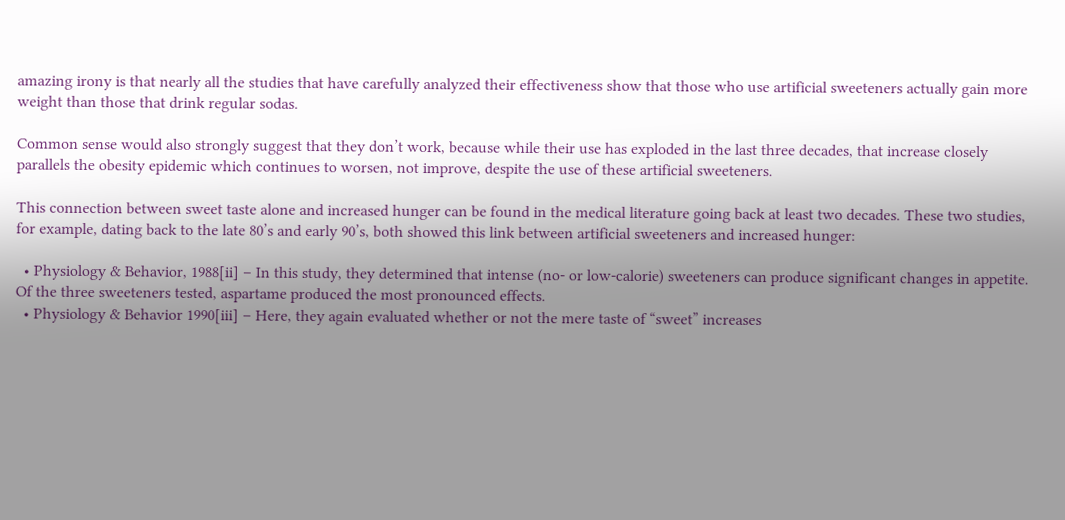amazing irony is that nearly all the studies that have carefully analyzed their effectiveness show that those who use artificial sweeteners actually gain more weight than those that drink regular sodas.

Common sense would also strongly suggest that they don’t work, because while their use has exploded in the last three decades, that increase closely parallels the obesity epidemic which continues to worsen, not improve, despite the use of these artificial sweeteners.

This connection between sweet taste alone and increased hunger can be found in the medical literature going back at least two decades. These two studies, for example, dating back to the late 80’s and early 90’s, both showed this link between artificial sweeteners and increased hunger:

  • Physiology & Behavior, 1988[ii] – In this study, they determined that intense (no- or low-calorie) sweeteners can produce significant changes in appetite. Of the three sweeteners tested, aspartame produced the most pronounced effects.
  • Physiology & Behavior 1990[iii] – Here, they again evaluated whether or not the mere taste of “sweet” increases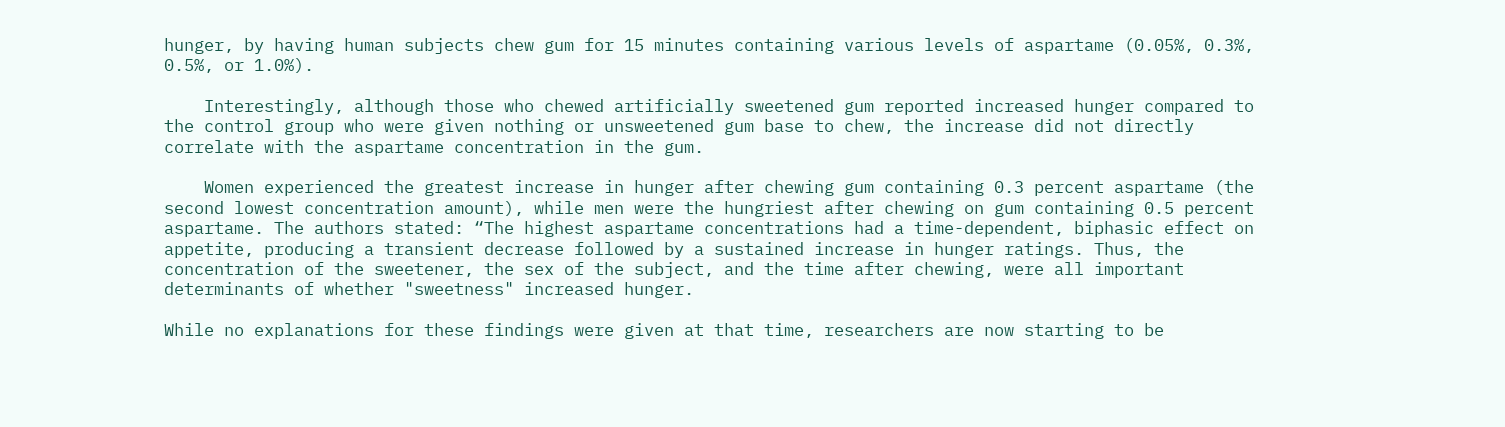hunger, by having human subjects chew gum for 15 minutes containing various levels of aspartame (0.05%, 0.3%, 0.5%, or 1.0%).

    Interestingly, although those who chewed artificially sweetened gum reported increased hunger compared to the control group who were given nothing or unsweetened gum base to chew, the increase did not directly correlate with the aspartame concentration in the gum.

    Women experienced the greatest increase in hunger after chewing gum containing 0.3 percent aspartame (the second lowest concentration amount), while men were the hungriest after chewing on gum containing 0.5 percent aspartame. The authors stated: “The highest aspartame concentrations had a time-dependent, biphasic effect on appetite, producing a transient decrease followed by a sustained increase in hunger ratings. Thus, the concentration of the sweetener, the sex of the subject, and the time after chewing, were all important determinants of whether "sweetness" increased hunger.

While no explanations for these findings were given at that time, researchers are now starting to be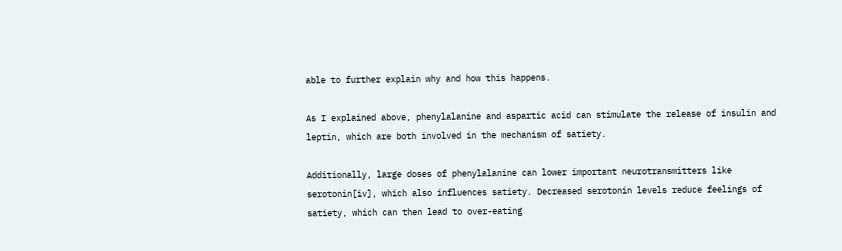able to further explain why and how this happens.

As I explained above, phenylalanine and aspartic acid can stimulate the release of insulin and leptin, which are both involved in the mechanism of satiety.

Additionally, large doses of phenylalanine can lower important neurotransmitters like serotonin[iv], which also influences satiety. Decreased serotonin levels reduce feelings of satiety, which can then lead to over-eating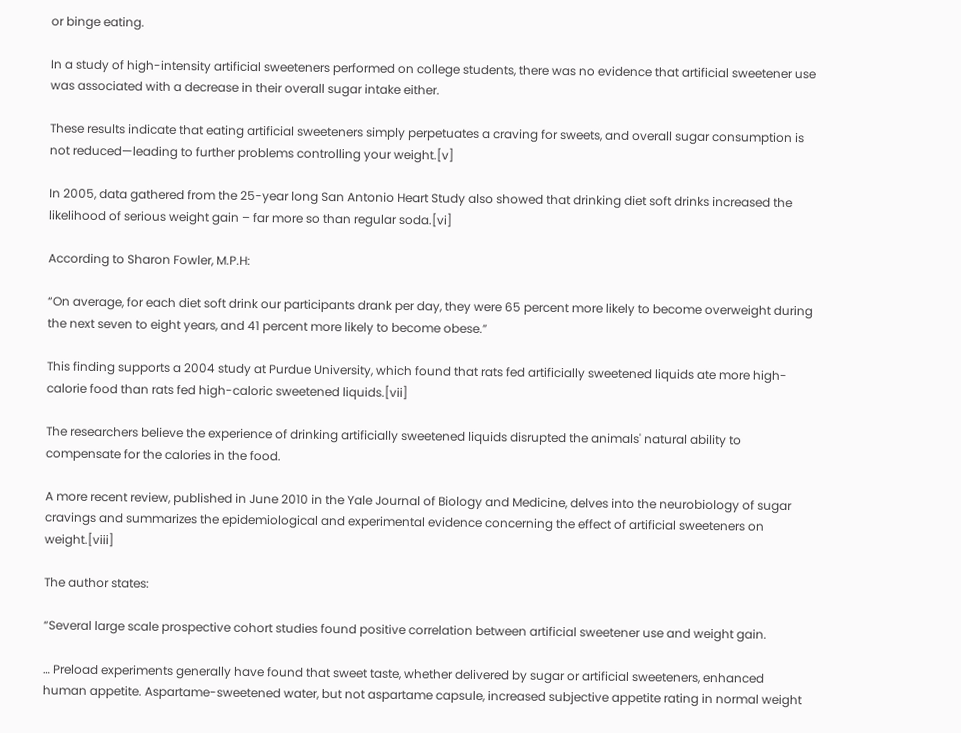or binge eating.

In a study of high-intensity artificial sweeteners performed on college students, there was no evidence that artificial sweetener use was associated with a decrease in their overall sugar intake either.

These results indicate that eating artificial sweeteners simply perpetuates a craving for sweets, and overall sugar consumption is not reduced—leading to further problems controlling your weight.[v]

In 2005, data gathered from the 25-year long San Antonio Heart Study also showed that drinking diet soft drinks increased the likelihood of serious weight gain – far more so than regular soda.[vi]

According to Sharon Fowler, M.P.H:

“On average, for each diet soft drink our participants drank per day, they were 65 percent more likely to become overweight during the next seven to eight years, and 41 percent more likely to become obese.”

This finding supports a 2004 study at Purdue University, which found that rats fed artificially sweetened liquids ate more high-calorie food than rats fed high-caloric sweetened liquids.[vii]

The researchers believe the experience of drinking artificially sweetened liquids disrupted the animals' natural ability to compensate for the calories in the food.

A more recent review, published in June 2010 in the Yale Journal of Biology and Medicine, delves into the neurobiology of sugar cravings and summarizes the epidemiological and experimental evidence concerning the effect of artificial sweeteners on weight.[viii]

The author states:

“Several large scale prospective cohort studies found positive correlation between artificial sweetener use and weight gain.

… Preload experiments generally have found that sweet taste, whether delivered by sugar or artificial sweeteners, enhanced human appetite. Aspartame-sweetened water, but not aspartame capsule, increased subjective appetite rating in normal weight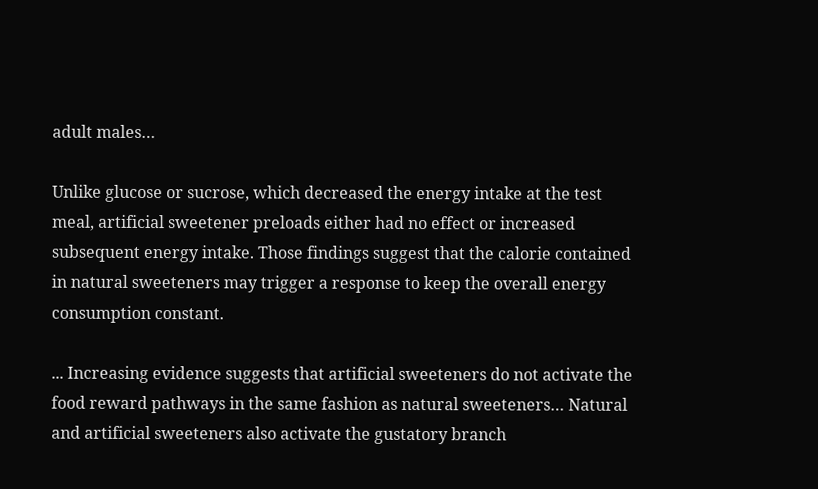adult males…

Unlike glucose or sucrose, which decreased the energy intake at the test meal, artificial sweetener preloads either had no effect or increased subsequent energy intake. Those findings suggest that the calorie contained in natural sweeteners may trigger a response to keep the overall energy consumption constant.

... Increasing evidence suggests that artificial sweeteners do not activate the food reward pathways in the same fashion as natural sweeteners… Natural and artificial sweeteners also activate the gustatory branch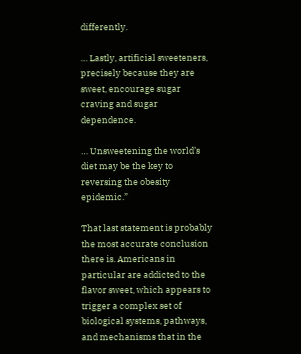differently.

… Lastly, artificial sweeteners, precisely because they are sweet, encourage sugar craving and sugar dependence.

… Unsweetening the world’s diet may be the key to reversing the obesity epidemic.”

That last statement is probably the most accurate conclusion there is. Americans in particular are addicted to the flavor sweet, which appears to trigger a complex set of biological systems, pathways, and mechanisms that in the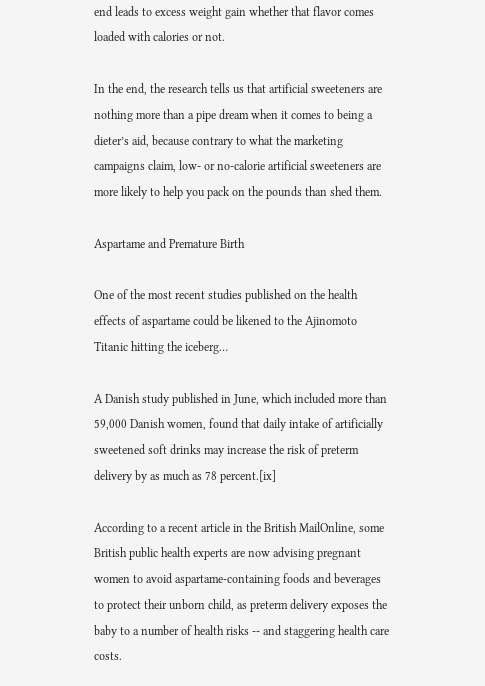end leads to excess weight gain whether that flavor comes loaded with calories or not.

In the end, the research tells us that artificial sweeteners are nothing more than a pipe dream when it comes to being a dieter’s aid, because contrary to what the marketing campaigns claim, low- or no-calorie artificial sweeteners are more likely to help you pack on the pounds than shed them.

Aspartame and Premature Birth

One of the most recent studies published on the health effects of aspartame could be likened to the Ajinomoto Titanic hitting the iceberg…

A Danish study published in June, which included more than 59,000 Danish women, found that daily intake of artificially sweetened soft drinks may increase the risk of preterm delivery by as much as 78 percent.[ix]

According to a recent article in the British MailOnline, some British public health experts are now advising pregnant women to avoid aspartame-containing foods and beverages to protect their unborn child, as preterm delivery exposes the baby to a number of health risks -- and staggering health care costs.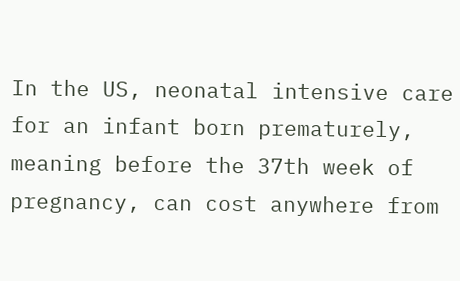In the US, neonatal intensive care for an infant born prematurely, meaning before the 37th week of pregnancy, can cost anywhere from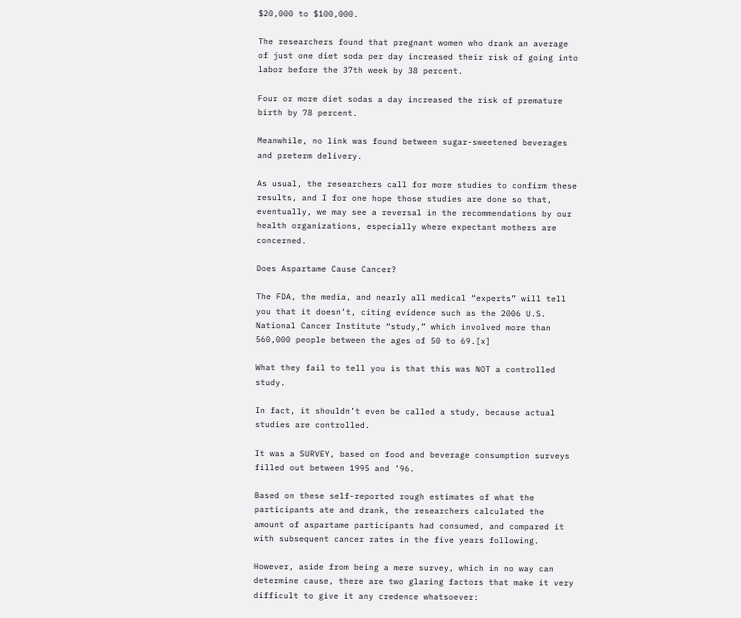$20,000 to $100,000.

The researchers found that pregnant women who drank an average of just one diet soda per day increased their risk of going into labor before the 37th week by 38 percent.

Four or more diet sodas a day increased the risk of premature birth by 78 percent.

Meanwhile, no link was found between sugar-sweetened beverages and preterm delivery.

As usual, the researchers call for more studies to confirm these results, and I for one hope those studies are done so that, eventually, we may see a reversal in the recommendations by our health organizations, especially where expectant mothers are concerned.

Does Aspartame Cause Cancer?

The FDA, the media, and nearly all medical “experts” will tell you that it doesn’t, citing evidence such as the 2006 U.S. National Cancer Institute “study,” which involved more than 560,000 people between the ages of 50 to 69.[x]

What they fail to tell you is that this was NOT a controlled study.

In fact, it shouldn’t even be called a study, because actual studies are controlled.

It was a SURVEY, based on food and beverage consumption surveys filled out between 1995 and ’96.

Based on these self-reported rough estimates of what the participants ate and drank, the researchers calculated the amount of aspartame participants had consumed, and compared it with subsequent cancer rates in the five years following.

However, aside from being a mere survey, which in no way can determine cause, there are two glaring factors that make it very difficult to give it any credence whatsoever: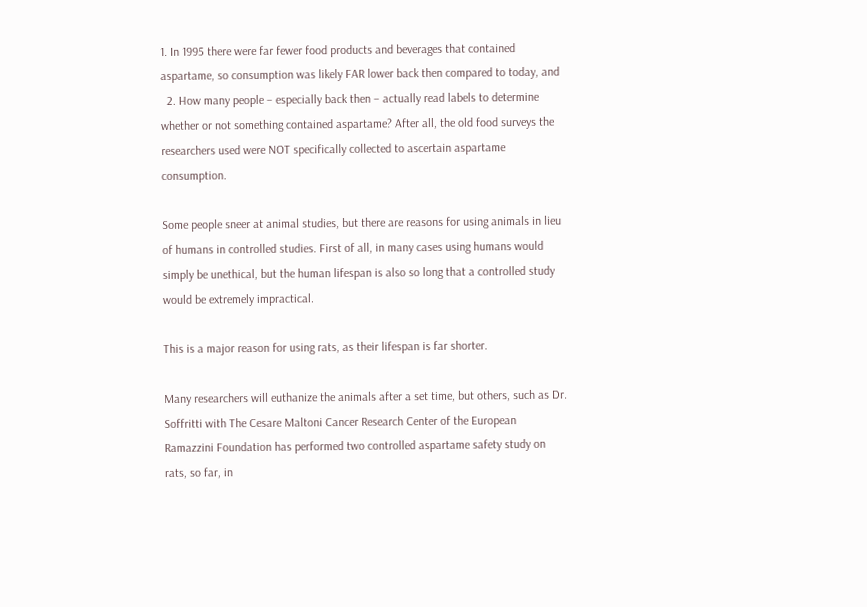1. In 1995 there were far fewer food products and beverages that contained aspartame, so consumption was likely FAR lower back then compared to today, and
  2. How many people – especially back then – actually read labels to determine whether or not something contained aspartame? After all, the old food surveys the researchers used were NOT specifically collected to ascertain aspartame consumption.

Some people sneer at animal studies, but there are reasons for using animals in lieu of humans in controlled studies. First of all, in many cases using humans would simply be unethical, but the human lifespan is also so long that a controlled study would be extremely impractical.

This is a major reason for using rats, as their lifespan is far shorter.

Many researchers will euthanize the animals after a set time, but others, such as Dr. Soffritti with The Cesare Maltoni Cancer Research Center of the European Ramazzini Foundation has performed two controlled aspartame safety study on rats, so far, in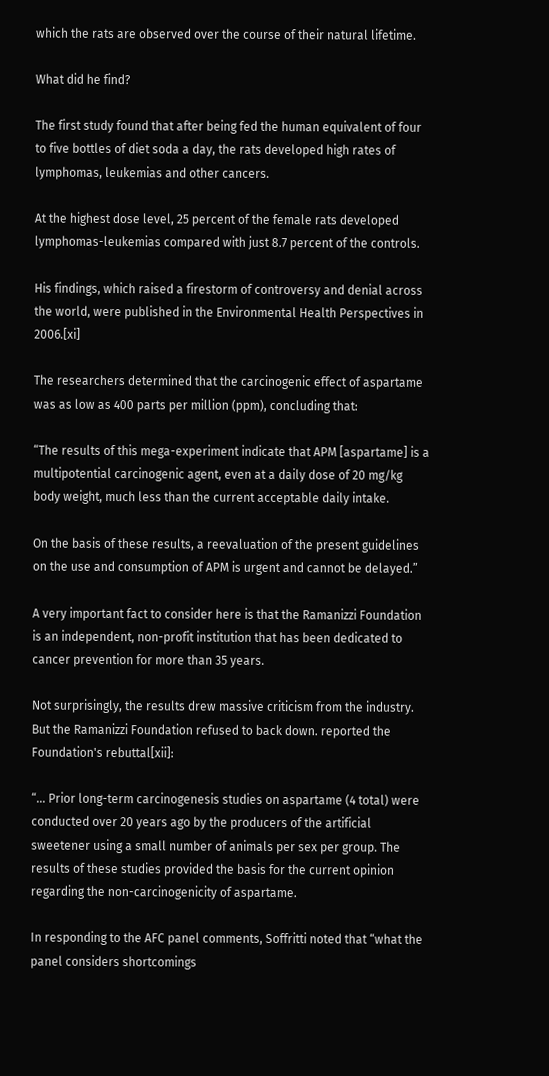which the rats are observed over the course of their natural lifetime.

What did he find?

The first study found that after being fed the human equivalent of four to five bottles of diet soda a day, the rats developed high rates of lymphomas, leukemias and other cancers.

At the highest dose level, 25 percent of the female rats developed lymphomas-leukemias compared with just 8.7 percent of the controls.

His findings, which raised a firestorm of controversy and denial across the world, were published in the Environmental Health Perspectives in 2006.[xi]

The researchers determined that the carcinogenic effect of aspartame was as low as 400 parts per million (ppm), concluding that:

“The results of this mega-experiment indicate that APM [aspartame] is a multipotential carcinogenic agent, even at a daily dose of 20 mg/kg body weight, much less than the current acceptable daily intake.

On the basis of these results, a reevaluation of the present guidelines on the use and consumption of APM is urgent and cannot be delayed.”

A very important fact to consider here is that the Ramanizzi Foundation is an independent, non-profit institution that has been dedicated to cancer prevention for more than 35 years.

Not surprisingly, the results drew massive criticism from the industry. But the Ramanizzi Foundation refused to back down. reported the Foundation's rebuttal[xii]:

“… Prior long-term carcinogenesis studies on aspartame (4 total) were conducted over 20 years ago by the producers of the artificial sweetener using a small number of animals per sex per group. The results of these studies provided the basis for the current opinion regarding the non-carcinogenicity of aspartame.

In responding to the AFC panel comments, Soffritti noted that “what the panel considers shortcomings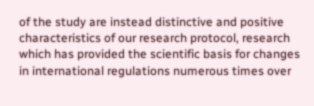of the study are instead distinctive and positive characteristics of our research protocol, research which has provided the scientific basis for changes in international regulations numerous times over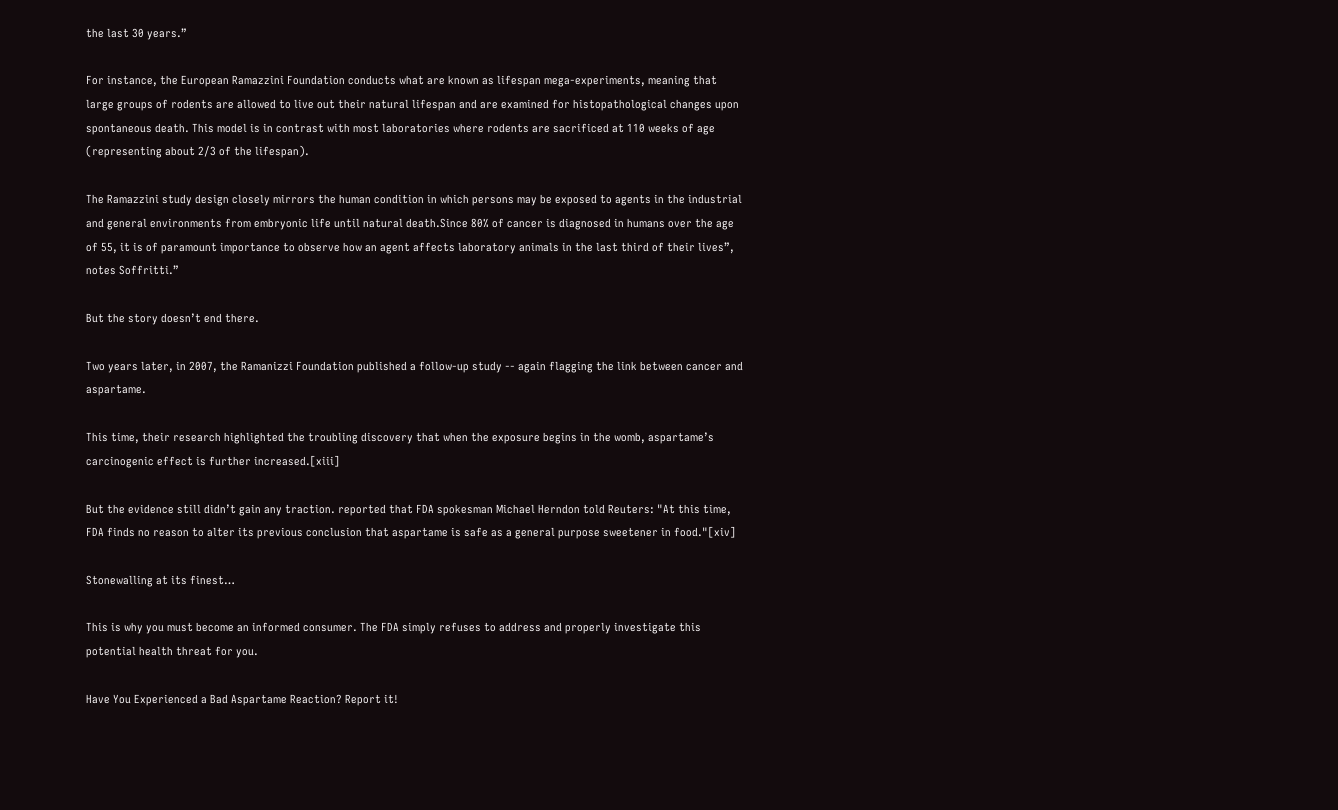the last 30 years.”

For instance, the European Ramazzini Foundation conducts what are known as lifespan mega-experiments, meaning that large groups of rodents are allowed to live out their natural lifespan and are examined for histopathological changes upon spontaneous death. This model is in contrast with most laboratories where rodents are sacrificed at 110 weeks of age (representing about 2/3 of the lifespan).

The Ramazzini study design closely mirrors the human condition in which persons may be exposed to agents in the industrial and general environments from embryonic life until natural death.Since 80% of cancer is diagnosed in humans over the age of 55, it is of paramount importance to observe how an agent affects laboratory animals in the last third of their lives”, notes Soffritti.”

But the story doesn’t end there.

Two years later, in 2007, the Ramanizzi Foundation published a follow-up study -- again flagging the link between cancer and aspartame.

This time, their research highlighted the troubling discovery that when the exposure begins in the womb, aspartame’s carcinogenic effect is further increased.[xiii]

But the evidence still didn’t gain any traction. reported that FDA spokesman Michael Herndon told Reuters: "At this time, FDA finds no reason to alter its previous conclusion that aspartame is safe as a general purpose sweetener in food."[xiv]

Stonewalling at its finest…

This is why you must become an informed consumer. The FDA simply refuses to address and properly investigate this potential health threat for you.

Have You Experienced a Bad Aspartame Reaction? Report it!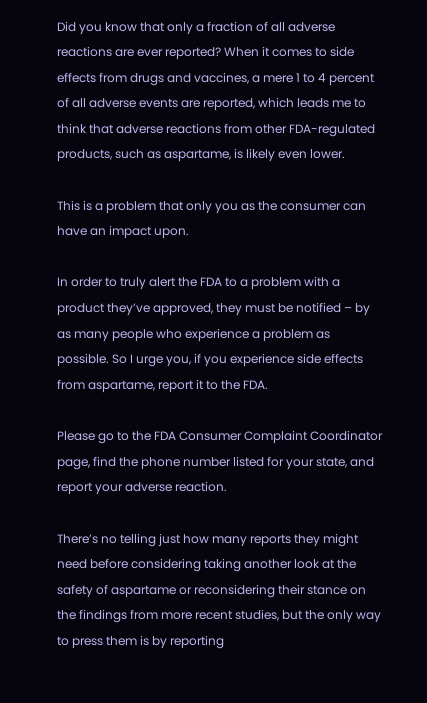Did you know that only a fraction of all adverse reactions are ever reported? When it comes to side effects from drugs and vaccines, a mere 1 to 4 percent of all adverse events are reported, which leads me to think that adverse reactions from other FDA-regulated products, such as aspartame, is likely even lower.

This is a problem that only you as the consumer can have an impact upon.

In order to truly alert the FDA to a problem with a product they’ve approved, they must be notified – by as many people who experience a problem as possible. So I urge you, if you experience side effects from aspartame, report it to the FDA.

Please go to the FDA Consumer Complaint Coordinator page, find the phone number listed for your state, and report your adverse reaction.

There’s no telling just how many reports they might need before considering taking another look at the safety of aspartame or reconsidering their stance on the findings from more recent studies, but the only way to press them is by reporting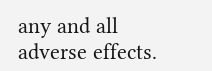any and all adverse effects.